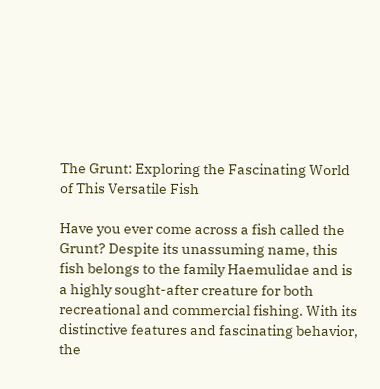The Grunt: Exploring the Fascinating World of This Versatile Fish

Have you ever come across a fish called the Grunt? Despite its unassuming name, this fish belongs to the family Haemulidae and is a highly sought-after creature for both recreational and commercial fishing. With its distinctive features and fascinating behavior, the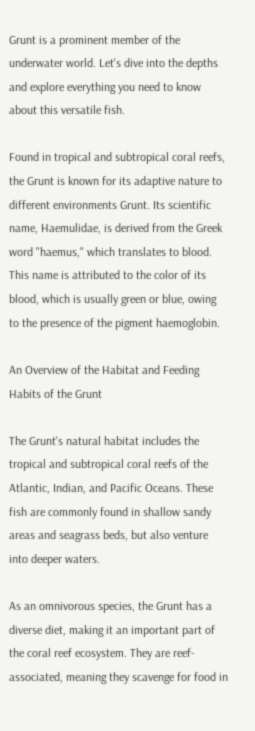Grunt is a prominent member of the underwater world. Let's dive into the depths and explore everything you need to know about this versatile fish.

Found in tropical and subtropical coral reefs, the Grunt is known for its adaptive nature to different environments Grunt. Its scientific name, Haemulidae, is derived from the Greek word "haemus," which translates to blood. This name is attributed to the color of its blood, which is usually green or blue, owing to the presence of the pigment haemoglobin.

An Overview of the Habitat and Feeding Habits of the Grunt

The Grunt's natural habitat includes the tropical and subtropical coral reefs of the Atlantic, Indian, and Pacific Oceans. These fish are commonly found in shallow sandy areas and seagrass beds, but also venture into deeper waters.

As an omnivorous species, the Grunt has a diverse diet, making it an important part of the coral reef ecosystem. They are reef-associated, meaning they scavenge for food in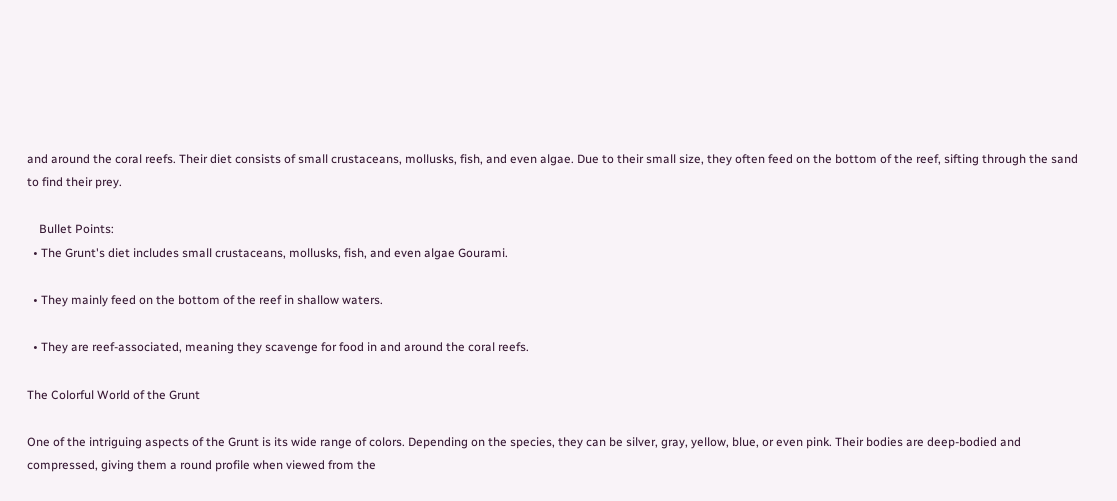and around the coral reefs. Their diet consists of small crustaceans, mollusks, fish, and even algae. Due to their small size, they often feed on the bottom of the reef, sifting through the sand to find their prey.

    Bullet Points:
  • The Grunt's diet includes small crustaceans, mollusks, fish, and even algae Gourami.

  • They mainly feed on the bottom of the reef in shallow waters.

  • They are reef-associated, meaning they scavenge for food in and around the coral reefs.

The Colorful World of the Grunt

One of the intriguing aspects of the Grunt is its wide range of colors. Depending on the species, they can be silver, gray, yellow, blue, or even pink. Their bodies are deep-bodied and compressed, giving them a round profile when viewed from the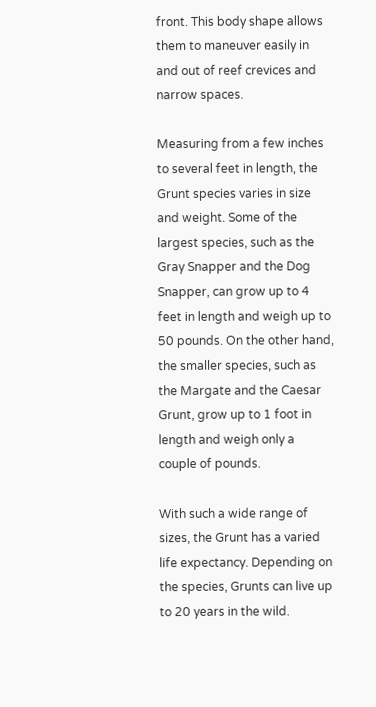front. This body shape allows them to maneuver easily in and out of reef crevices and narrow spaces.

Measuring from a few inches to several feet in length, the Grunt species varies in size and weight. Some of the largest species, such as the Gray Snapper and the Dog Snapper, can grow up to 4 feet in length and weigh up to 50 pounds. On the other hand, the smaller species, such as the Margate and the Caesar Grunt, grow up to 1 foot in length and weigh only a couple of pounds.

With such a wide range of sizes, the Grunt has a varied life expectancy. Depending on the species, Grunts can live up to 20 years in the wild.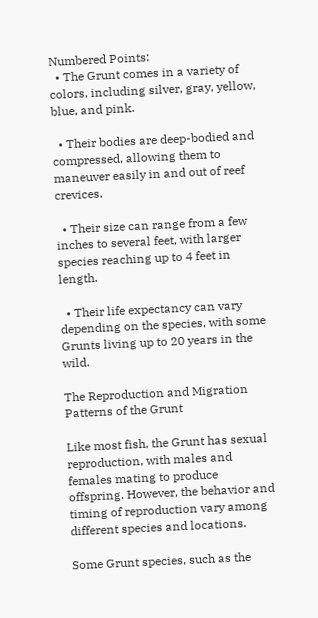Numbered Points:
  • The Grunt comes in a variety of colors, including silver, gray, yellow, blue, and pink.

  • Their bodies are deep-bodied and compressed, allowing them to maneuver easily in and out of reef crevices.

  • Their size can range from a few inches to several feet, with larger species reaching up to 4 feet in length.

  • Their life expectancy can vary depending on the species, with some Grunts living up to 20 years in the wild.

The Reproduction and Migration Patterns of the Grunt

Like most fish, the Grunt has sexual reproduction, with males and females mating to produce offspring. However, the behavior and timing of reproduction vary among different species and locations.

Some Grunt species, such as the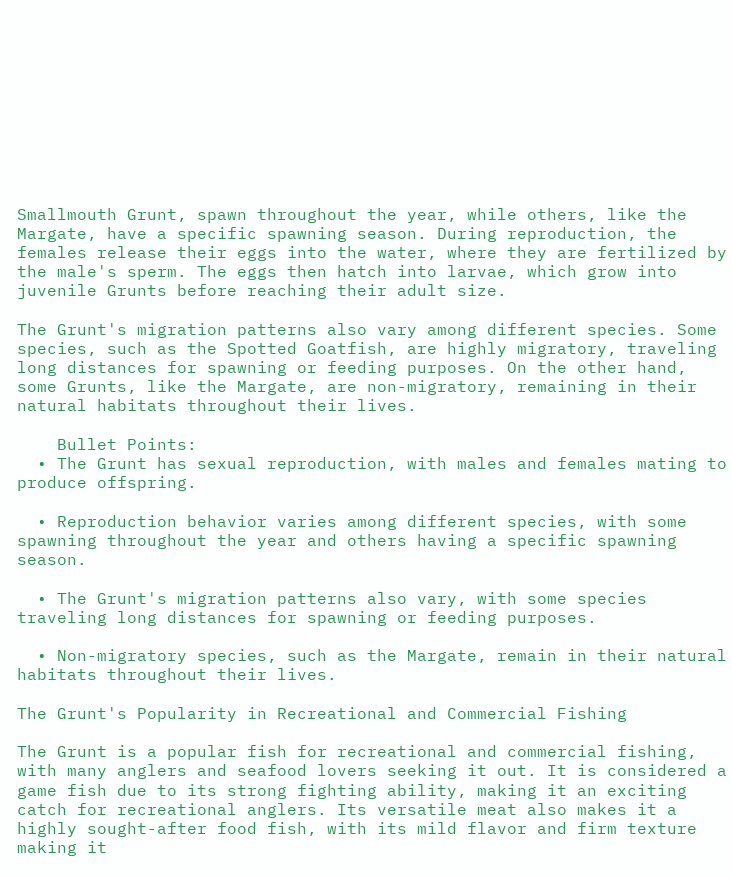Smallmouth Grunt, spawn throughout the year, while others, like the Margate, have a specific spawning season. During reproduction, the females release their eggs into the water, where they are fertilized by the male's sperm. The eggs then hatch into larvae, which grow into juvenile Grunts before reaching their adult size.

The Grunt's migration patterns also vary among different species. Some species, such as the Spotted Goatfish, are highly migratory, traveling long distances for spawning or feeding purposes. On the other hand, some Grunts, like the Margate, are non-migratory, remaining in their natural habitats throughout their lives.

    Bullet Points:
  • The Grunt has sexual reproduction, with males and females mating to produce offspring.

  • Reproduction behavior varies among different species, with some spawning throughout the year and others having a specific spawning season.

  • The Grunt's migration patterns also vary, with some species traveling long distances for spawning or feeding purposes.

  • Non-migratory species, such as the Margate, remain in their natural habitats throughout their lives.

The Grunt's Popularity in Recreational and Commercial Fishing

The Grunt is a popular fish for recreational and commercial fishing, with many anglers and seafood lovers seeking it out. It is considered a game fish due to its strong fighting ability, making it an exciting catch for recreational anglers. Its versatile meat also makes it a highly sought-after food fish, with its mild flavor and firm texture making it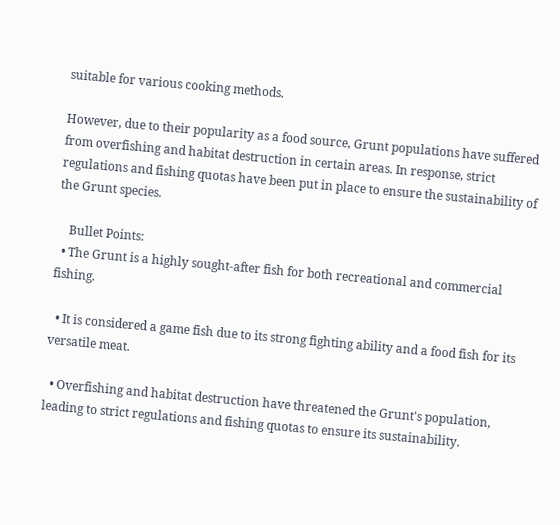suitable for various cooking methods.

However, due to their popularity as a food source, Grunt populations have suffered from overfishing and habitat destruction in certain areas. In response, strict regulations and fishing quotas have been put in place to ensure the sustainability of the Grunt species.

    Bullet Points:
  • The Grunt is a highly sought-after fish for both recreational and commercial fishing.

  • It is considered a game fish due to its strong fighting ability and a food fish for its versatile meat.

  • Overfishing and habitat destruction have threatened the Grunt's population, leading to strict regulations and fishing quotas to ensure its sustainability.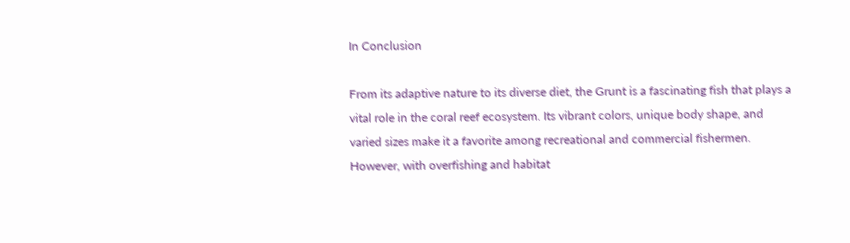In Conclusion

From its adaptive nature to its diverse diet, the Grunt is a fascinating fish that plays a vital role in the coral reef ecosystem. Its vibrant colors, unique body shape, and varied sizes make it a favorite among recreational and commercial fishermen. However, with overfishing and habitat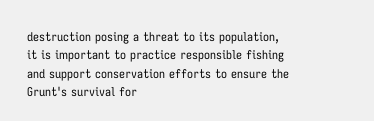destruction posing a threat to its population, it is important to practice responsible fishing and support conservation efforts to ensure the Grunt's survival for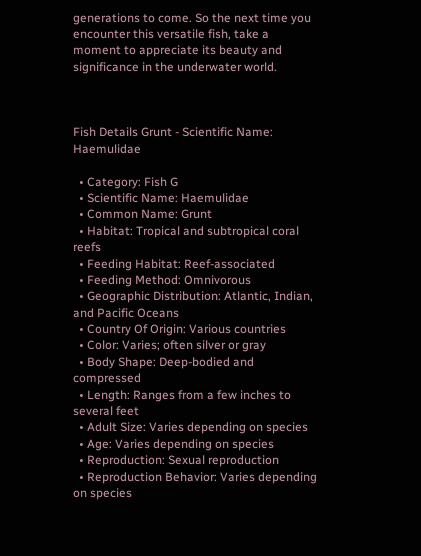generations to come. So the next time you encounter this versatile fish, take a moment to appreciate its beauty and significance in the underwater world.



Fish Details Grunt - Scientific Name: Haemulidae

  • Category: Fish G
  • Scientific Name: Haemulidae
  • Common Name: Grunt
  • Habitat: Tropical and subtropical coral reefs
  • Feeding Habitat: Reef-associated
  • Feeding Method: Omnivorous
  • Geographic Distribution: Atlantic, Indian, and Pacific Oceans
  • Country Of Origin: Various countries
  • Color: Varies; often silver or gray
  • Body Shape: Deep-bodied and compressed
  • Length: Ranges from a few inches to several feet
  • Adult Size: Varies depending on species
  • Age: Varies depending on species
  • Reproduction: Sexual reproduction
  • Reproduction Behavior: Varies depending on species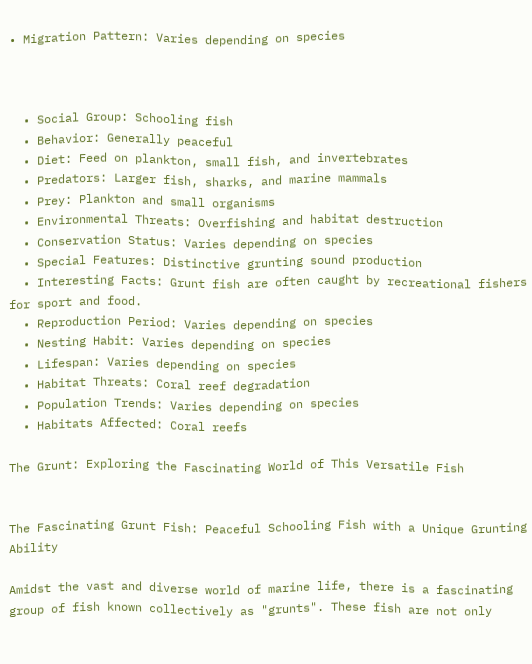• Migration Pattern: Varies depending on species



  • Social Group: Schooling fish
  • Behavior: Generally peaceful
  • Diet: Feed on plankton, small fish, and invertebrates
  • Predators: Larger fish, sharks, and marine mammals
  • Prey: Plankton and small organisms
  • Environmental Threats: Overfishing and habitat destruction
  • Conservation Status: Varies depending on species
  • Special Features: Distinctive grunting sound production
  • Interesting Facts: Grunt fish are often caught by recreational fishers for sport and food.
  • Reproduction Period: Varies depending on species
  • Nesting Habit: Varies depending on species
  • Lifespan: Varies depending on species
  • Habitat Threats: Coral reef degradation
  • Population Trends: Varies depending on species
  • Habitats Affected: Coral reefs

The Grunt: Exploring the Fascinating World of This Versatile Fish


The Fascinating Grunt Fish: Peaceful Schooling Fish with a Unique Grunting Ability

Amidst the vast and diverse world of marine life, there is a fascinating group of fish known collectively as "grunts". These fish are not only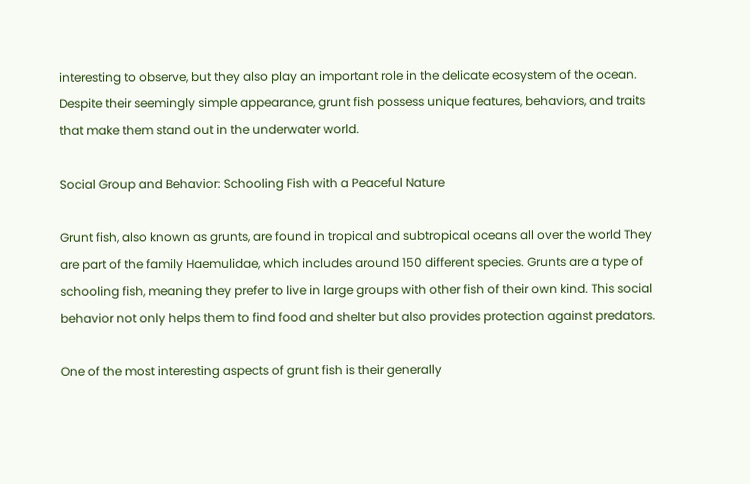interesting to observe, but they also play an important role in the delicate ecosystem of the ocean. Despite their seemingly simple appearance, grunt fish possess unique features, behaviors, and traits that make them stand out in the underwater world.

Social Group and Behavior: Schooling Fish with a Peaceful Nature

Grunt fish, also known as grunts, are found in tropical and subtropical oceans all over the world They are part of the family Haemulidae, which includes around 150 different species. Grunts are a type of schooling fish, meaning they prefer to live in large groups with other fish of their own kind. This social behavior not only helps them to find food and shelter but also provides protection against predators.

One of the most interesting aspects of grunt fish is their generally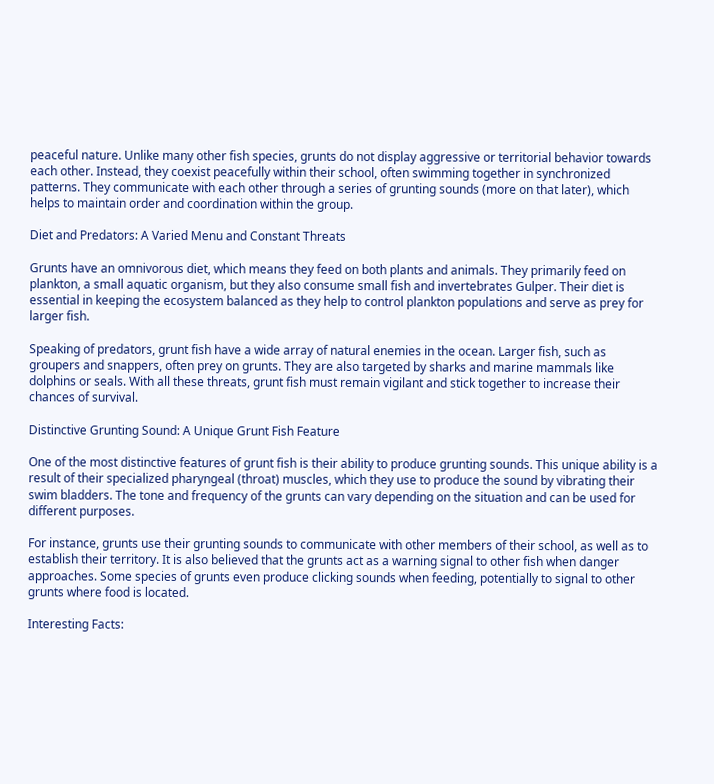peaceful nature. Unlike many other fish species, grunts do not display aggressive or territorial behavior towards each other. Instead, they coexist peacefully within their school, often swimming together in synchronized patterns. They communicate with each other through a series of grunting sounds (more on that later), which helps to maintain order and coordination within the group.

Diet and Predators: A Varied Menu and Constant Threats

Grunts have an omnivorous diet, which means they feed on both plants and animals. They primarily feed on plankton, a small aquatic organism, but they also consume small fish and invertebrates Gulper. Their diet is essential in keeping the ecosystem balanced as they help to control plankton populations and serve as prey for larger fish.

Speaking of predators, grunt fish have a wide array of natural enemies in the ocean. Larger fish, such as groupers and snappers, often prey on grunts. They are also targeted by sharks and marine mammals like dolphins or seals. With all these threats, grunt fish must remain vigilant and stick together to increase their chances of survival.

Distinctive Grunting Sound: A Unique Grunt Fish Feature

One of the most distinctive features of grunt fish is their ability to produce grunting sounds. This unique ability is a result of their specialized pharyngeal (throat) muscles, which they use to produce the sound by vibrating their swim bladders. The tone and frequency of the grunts can vary depending on the situation and can be used for different purposes.

For instance, grunts use their grunting sounds to communicate with other members of their school, as well as to establish their territory. It is also believed that the grunts act as a warning signal to other fish when danger approaches. Some species of grunts even produce clicking sounds when feeding, potentially to signal to other grunts where food is located.

Interesting Facts: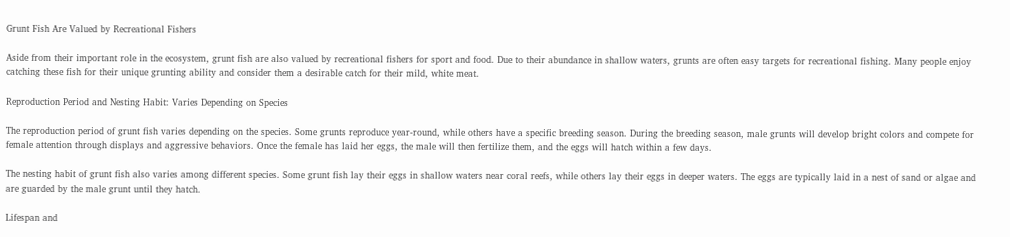Grunt Fish Are Valued by Recreational Fishers

Aside from their important role in the ecosystem, grunt fish are also valued by recreational fishers for sport and food. Due to their abundance in shallow waters, grunts are often easy targets for recreational fishing. Many people enjoy catching these fish for their unique grunting ability and consider them a desirable catch for their mild, white meat.

Reproduction Period and Nesting Habit: Varies Depending on Species

The reproduction period of grunt fish varies depending on the species. Some grunts reproduce year-round, while others have a specific breeding season. During the breeding season, male grunts will develop bright colors and compete for female attention through displays and aggressive behaviors. Once the female has laid her eggs, the male will then fertilize them, and the eggs will hatch within a few days.

The nesting habit of grunt fish also varies among different species. Some grunt fish lay their eggs in shallow waters near coral reefs, while others lay their eggs in deeper waters. The eggs are typically laid in a nest of sand or algae and are guarded by the male grunt until they hatch.

Lifespan and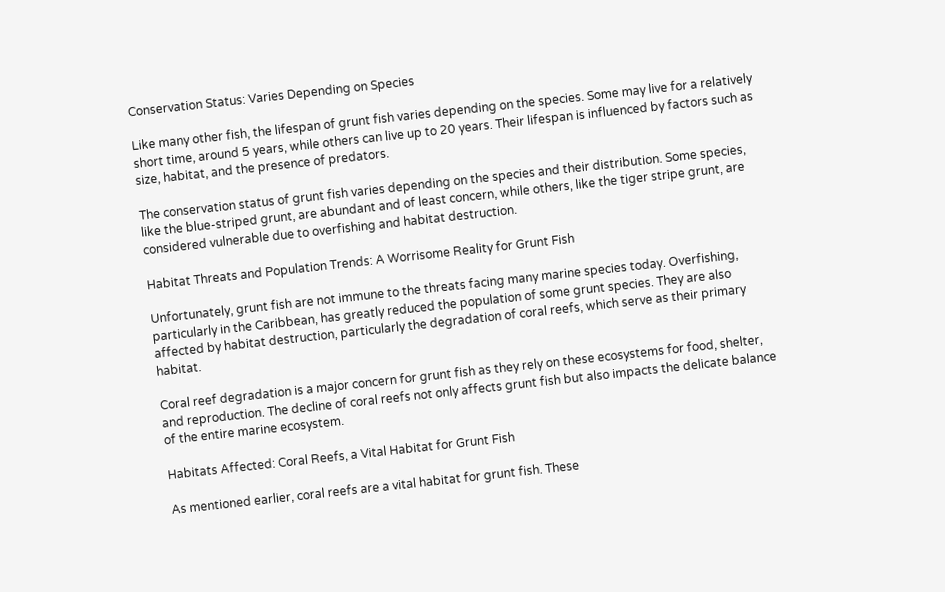Conservation Status: Varies Depending on Species

Like many other fish, the lifespan of grunt fish varies depending on the species. Some may live for a relatively short time, around 5 years, while others can live up to 20 years. Their lifespan is influenced by factors such as size, habitat, and the presence of predators.

The conservation status of grunt fish varies depending on the species and their distribution. Some species, like the blue-striped grunt, are abundant and of least concern, while others, like the tiger stripe grunt, are considered vulnerable due to overfishing and habitat destruction.

Habitat Threats and Population Trends: A Worrisome Reality for Grunt Fish

Unfortunately, grunt fish are not immune to the threats facing many marine species today. Overfishing, particularly in the Caribbean, has greatly reduced the population of some grunt species. They are also affected by habitat destruction, particularly the degradation of coral reefs, which serve as their primary habitat.

Coral reef degradation is a major concern for grunt fish as they rely on these ecosystems for food, shelter, and reproduction. The decline of coral reefs not only affects grunt fish but also impacts the delicate balance of the entire marine ecosystem.

Habitats Affected: Coral Reefs, a Vital Habitat for Grunt Fish

As mentioned earlier, coral reefs are a vital habitat for grunt fish. These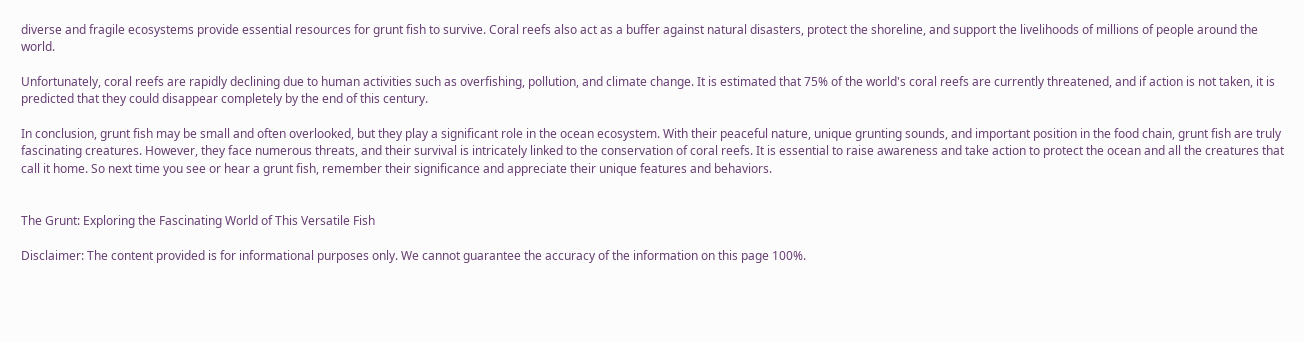diverse and fragile ecosystems provide essential resources for grunt fish to survive. Coral reefs also act as a buffer against natural disasters, protect the shoreline, and support the livelihoods of millions of people around the world.

Unfortunately, coral reefs are rapidly declining due to human activities such as overfishing, pollution, and climate change. It is estimated that 75% of the world's coral reefs are currently threatened, and if action is not taken, it is predicted that they could disappear completely by the end of this century.

In conclusion, grunt fish may be small and often overlooked, but they play a significant role in the ocean ecosystem. With their peaceful nature, unique grunting sounds, and important position in the food chain, grunt fish are truly fascinating creatures. However, they face numerous threats, and their survival is intricately linked to the conservation of coral reefs. It is essential to raise awareness and take action to protect the ocean and all the creatures that call it home. So next time you see or hear a grunt fish, remember their significance and appreciate their unique features and behaviors.


The Grunt: Exploring the Fascinating World of This Versatile Fish

Disclaimer: The content provided is for informational purposes only. We cannot guarantee the accuracy of the information on this page 100%.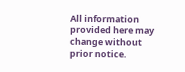All information provided here may change without prior notice.